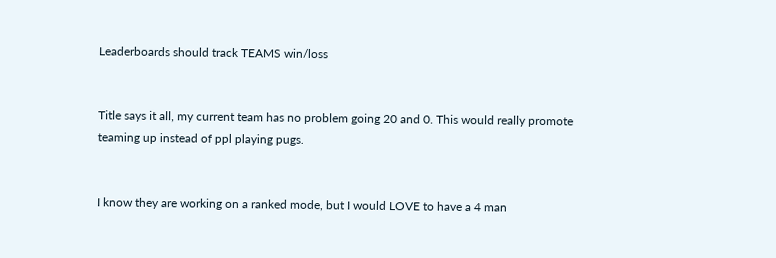Leaderboards should track TEAMS win/loss


Title says it all, my current team has no problem going 20 and 0. This would really promote teaming up instead of ppl playing pugs.


I know they are working on a ranked mode, but I would LOVE to have a 4 man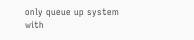only queue up system with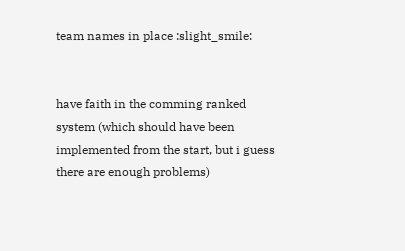team names in place :slight_smile:


have faith in the comming ranked system (which should have been implemented from the start, but i guess there are enough problems)